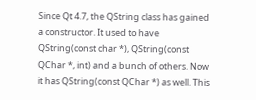Since Qt 4.7, the QString class has gained a constructor. It used to have QString(const char *), QString(const QChar *, int) and a bunch of others. Now it has QString(const QChar *) as well. This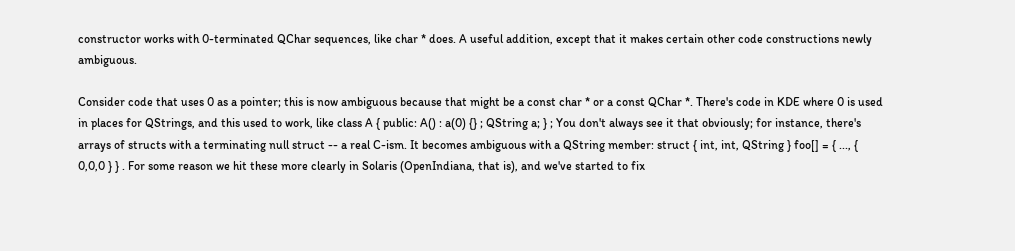constructor works with 0-terminated QChar sequences, like char * does. A useful addition, except that it makes certain other code constructions newly ambiguous.

Consider code that uses 0 as a pointer; this is now ambiguous because that might be a const char * or a const QChar *. There's code in KDE where 0 is used in places for QStrings, and this used to work, like class A { public: A() : a(0) {} ; QString a; } ; You don't always see it that obviously; for instance, there's arrays of structs with a terminating null struct -- a real C-ism. It becomes ambiguous with a QString member: struct { int, int, QString } foo[] = { ..., { 0,0,0 } } . For some reason we hit these more clearly in Solaris (OpenIndiana, that is), and we've started to fix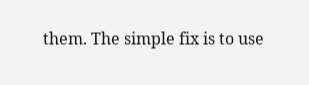them. The simple fix is to use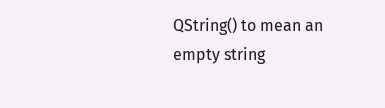QString() to mean an empty string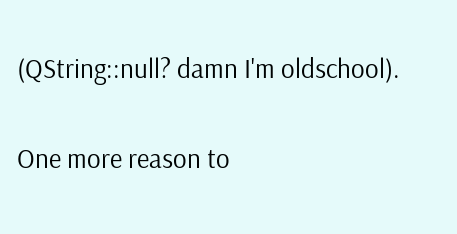(QString::null? damn I'm oldschool).

One more reason to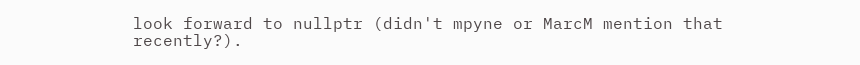look forward to nullptr (didn't mpyne or MarcM mention that recently?).